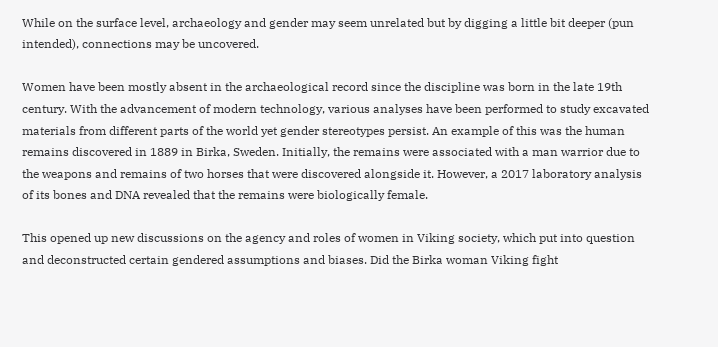While on the surface level, archaeology and gender may seem unrelated but by digging a little bit deeper (pun intended), connections may be uncovered.

Women have been mostly absent in the archaeological record since the discipline was born in the late 19th century. With the advancement of modern technology, various analyses have been performed to study excavated materials from different parts of the world yet gender stereotypes persist. An example of this was the human remains discovered in 1889 in Birka, Sweden. Initially, the remains were associated with a man warrior due to the weapons and remains of two horses that were discovered alongside it. However, a 2017 laboratory analysis of its bones and DNA revealed that the remains were biologically female.

This opened up new discussions on the agency and roles of women in Viking society, which put into question and deconstructed certain gendered assumptions and biases. Did the Birka woman Viking fight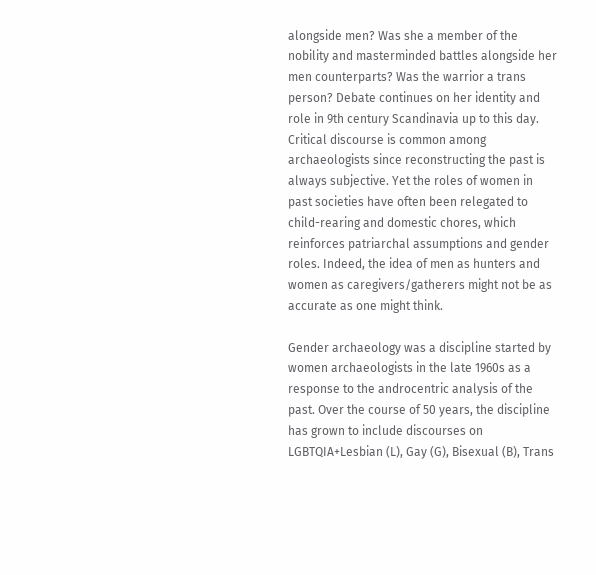alongside men? Was she a member of the nobility and masterminded battles alongside her men counterparts? Was the warrior a trans person? Debate continues on her identity and role in 9th century Scandinavia up to this day. Critical discourse is common among archaeologists since reconstructing the past is always subjective. Yet the roles of women in past societies have often been relegated to child-rearing and domestic chores, which reinforces patriarchal assumptions and gender roles. Indeed, the idea of men as hunters and women as caregivers/gatherers might not be as accurate as one might think.

Gender archaeology was a discipline started by women archaeologists in the late 1960s as a response to the androcentric analysis of the past. Over the course of 50 years, the discipline has grown to include discourses on LGBTQIA+Lesbian (L), Gay (G), Bisexual (B), Trans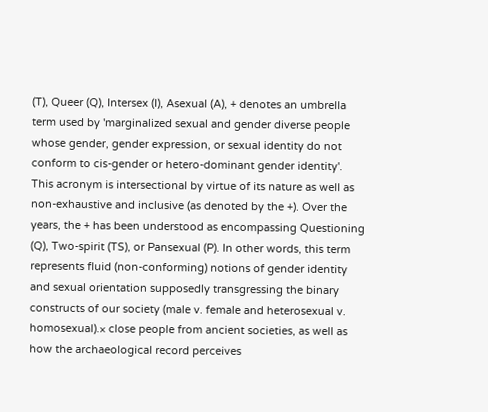(T), Queer (Q), Intersex (I), Asexual (A), + denotes an umbrella term used by 'marginalized sexual and gender diverse people whose gender, gender expression, or sexual identity do not conform to cis-gender or hetero-dominant gender identity'. This acronym is intersectional by virtue of its nature as well as non-exhaustive and inclusive (as denoted by the +). Over the years, the + has been understood as encompassing Questioning (Q), Two-spirit (TS), or Pansexual (P). In other words, this term represents fluid (non-conforming) notions of gender identity and sexual orientation supposedly transgressing the binary constructs of our society (male v. female and heterosexual v. homosexual).× close people from ancient societies, as well as how the archaeological record perceives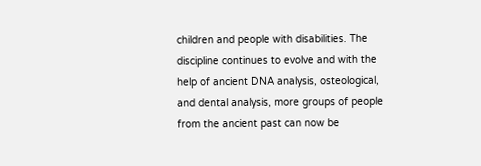children and people with disabilities. The discipline continues to evolve and with the help of ancient DNA analysis, osteological, and dental analysis, more groups of people from the ancient past can now be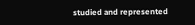studied and represented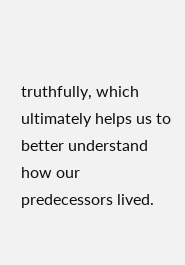truthfully, which ultimately helps us to better understand how our predecessors lived.